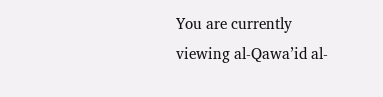You are currently viewing al-Qawa’id al-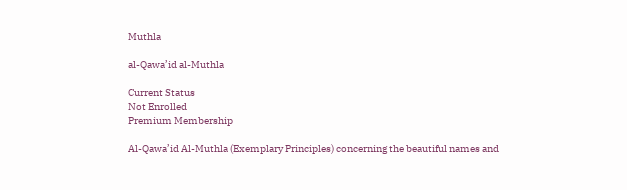Muthla

al-Qawa’id al-Muthla

Current Status
Not Enrolled
Premium Membership

Al-Qawa’id Al-Muthla (Exemplary Principles) concerning the beautiful names and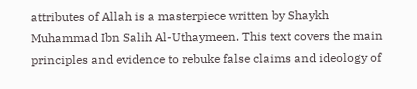attributes of Allah is a masterpiece written by Shaykh Muhammad Ibn Salih Al-Uthaymeen. This text covers the main principles and evidence to rebuke false claims and ideology of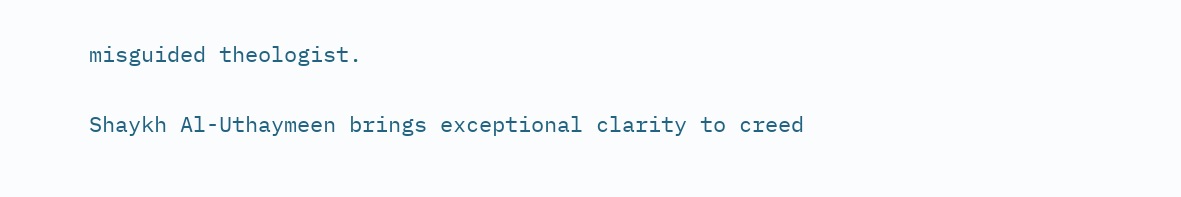misguided theologist.

Shaykh Al-Uthaymeen brings exceptional clarity to creed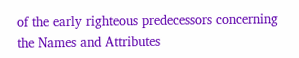of the early righteous predecessors concerning the Names and Attributes